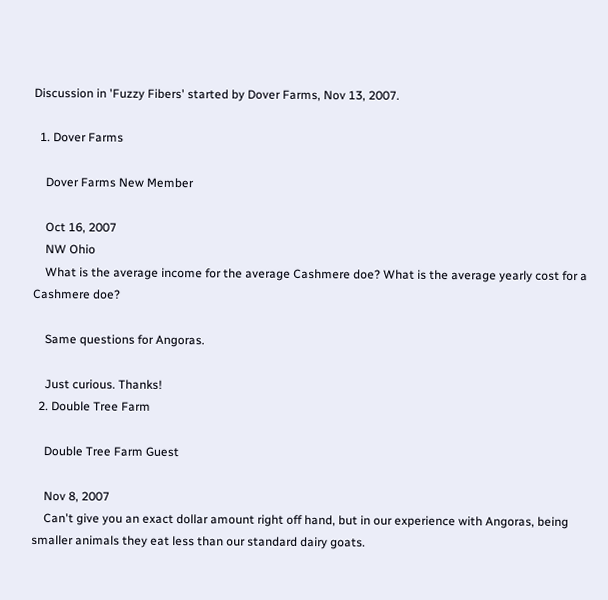Discussion in 'Fuzzy Fibers' started by Dover Farms, Nov 13, 2007.

  1. Dover Farms

    Dover Farms New Member

    Oct 16, 2007
    NW Ohio
    What is the average income for the average Cashmere doe? What is the average yearly cost for a Cashmere doe?

    Same questions for Angoras.

    Just curious. Thanks!
  2. Double Tree Farm

    Double Tree Farm Guest

    Nov 8, 2007
    Can't give you an exact dollar amount right off hand, but in our experience with Angoras, being smaller animals they eat less than our standard dairy goats.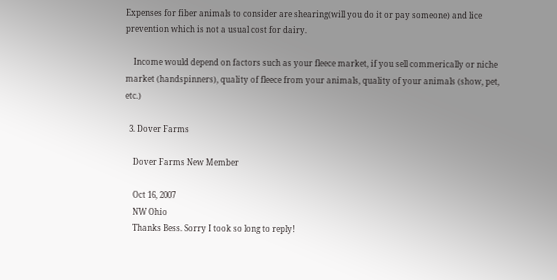Expenses for fiber animals to consider are shearing(will you do it or pay someone) and lice prevention which is not a usual cost for dairy.

    Income would depend on factors such as your fleece market, if you sell commerically or niche market (handspinners), quality of fleece from your animals, quality of your animals (show, pet, etc.)

  3. Dover Farms

    Dover Farms New Member

    Oct 16, 2007
    NW Ohio
    Thanks Bess. Sorry I took so long to reply!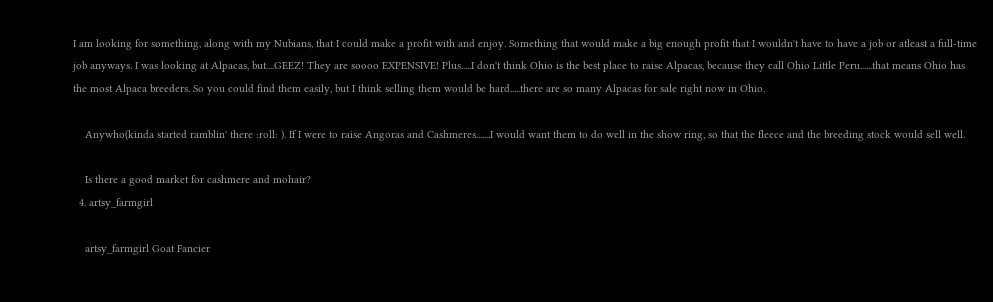I am looking for something, along with my Nubians, that I could make a profit with and enjoy. Something that would make a big enough profit that I wouldn't have to have a job or atleast a full-time job anyways. I was looking at Alpacas, but....GEEZ! They are soooo EXPENSIVE! Plus.....I don't think Ohio is the best place to raise Alpacas, because they call Ohio Little Peru......that means Ohio has the most Alpaca breeders. So you could find them easily, but I think selling them would be hard.....there are so many Alpacas for sale right now in Ohio.

    Anywho(kinda started ramblin' there :roll: ). If I were to raise Angoras and Cashmeres.......I would want them to do well in the show ring, so that the fleece and the breeding stock would sell well.

    Is there a good market for cashmere and mohair?
  4. artsy_farmgirl

    artsy_farmgirl Goat Fancier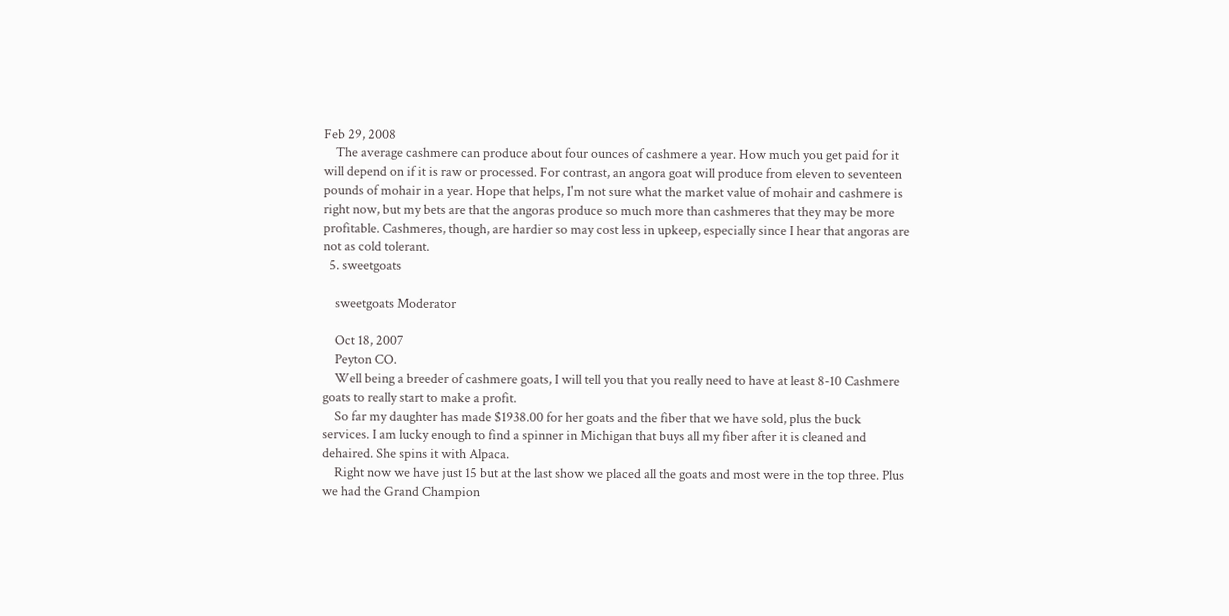Feb 29, 2008
    The average cashmere can produce about four ounces of cashmere a year. How much you get paid for it will depend on if it is raw or processed. For contrast, an angora goat will produce from eleven to seventeen pounds of mohair in a year. Hope that helps, I'm not sure what the market value of mohair and cashmere is right now, but my bets are that the angoras produce so much more than cashmeres that they may be more profitable. Cashmeres, though, are hardier so may cost less in upkeep, especially since I hear that angoras are not as cold tolerant.
  5. sweetgoats

    sweetgoats Moderator

    Oct 18, 2007
    Peyton CO.
    Well being a breeder of cashmere goats, I will tell you that you really need to have at least 8-10 Cashmere goats to really start to make a profit.
    So far my daughter has made $1938.00 for her goats and the fiber that we have sold, plus the buck services. I am lucky enough to find a spinner in Michigan that buys all my fiber after it is cleaned and dehaired. She spins it with Alpaca.
    Right now we have just 15 but at the last show we placed all the goats and most were in the top three. Plus we had the Grand Champion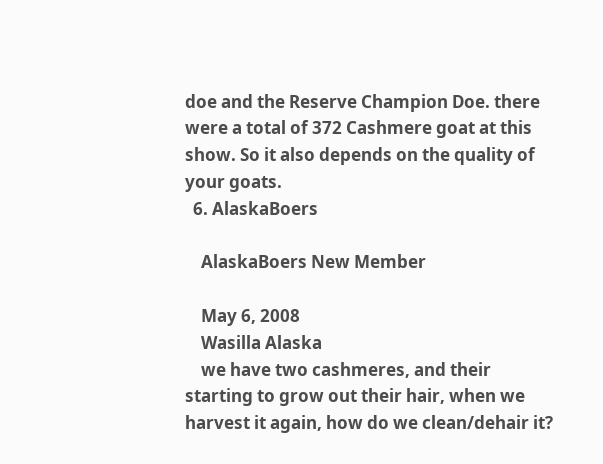doe and the Reserve Champion Doe. there were a total of 372 Cashmere goat at this show. So it also depends on the quality of your goats.
  6. AlaskaBoers

    AlaskaBoers New Member

    May 6, 2008
    Wasilla Alaska
    we have two cashmeres, and their starting to grow out their hair, when we harvest it again, how do we clean/dehair it?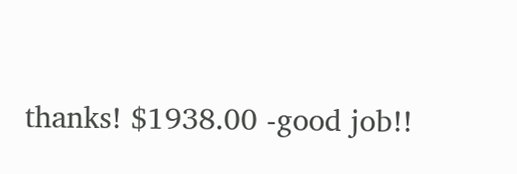thanks! $1938.00 -good job!!